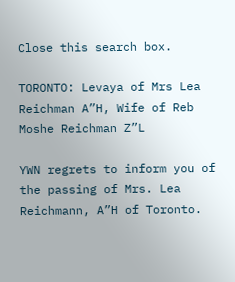Close this search box.

TORONTO: Levaya of Mrs Lea Reichman A”H, Wife of Reb Moshe Reichman Z”L

YWN regrets to inform you of the passing of Mrs. Lea Reichmann, A”H of Toronto.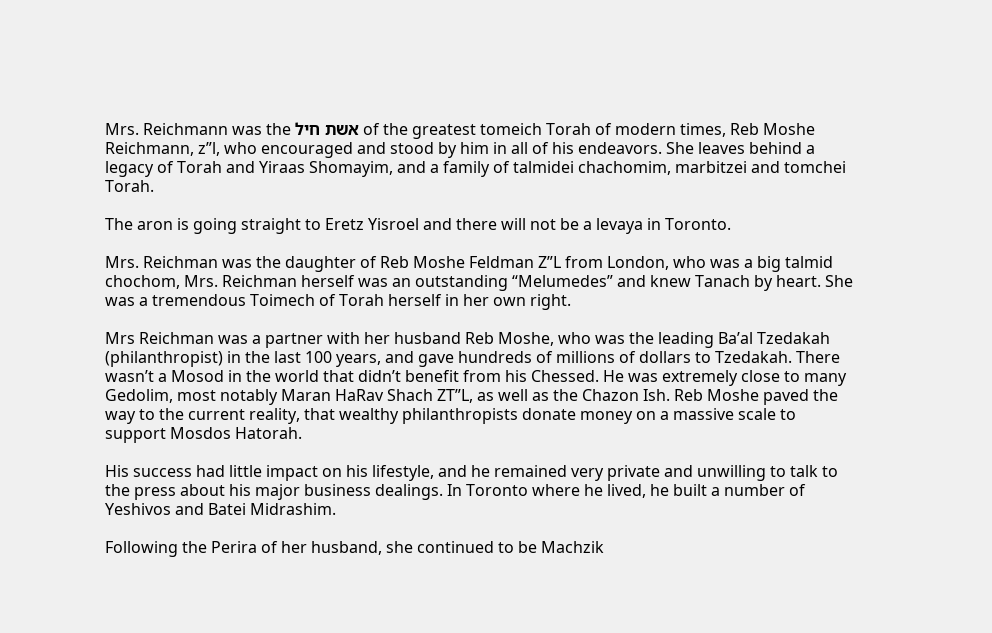Mrs. Reichmann was the אשת חיל of the greatest tomeich Torah of modern times, Reb Moshe Reichmann, z”l, who encouraged and stood by him in all of his endeavors. She leaves behind a legacy of Torah and Yiraas Shomayim, and a family of talmidei chachomim, marbitzei and tomchei Torah.

The aron is going straight to Eretz Yisroel and there will not be a levaya in Toronto.

Mrs. Reichman was the daughter of Reb Moshe Feldman Z”L from London, who was a big talmid chochom, Mrs. Reichman herself was an outstanding “Melumedes” and knew Tanach by heart. She was a tremendous Toimech of Torah herself in her own right.

Mrs Reichman was a partner with her husband Reb Moshe, who was the leading Ba’al Tzedakah (philanthropist) in the last 100 years, and gave hundreds of millions of dollars to Tzedakah. There wasn’t a Mosod in the world that didn’t benefit from his Chessed. He was extremely close to many Gedolim, most notably Maran HaRav Shach ZT”L, as well as the Chazon Ish. Reb Moshe paved the way to the current reality, that wealthy philanthropists donate money on a massive scale to support Mosdos Hatorah.

His success had little impact on his lifestyle, and he remained very private and unwilling to talk to the press about his major business dealings. In Toronto where he lived, he built a number of Yeshivos and Batei Midrashim.

Following the Perira of her husband, she continued to be Machzik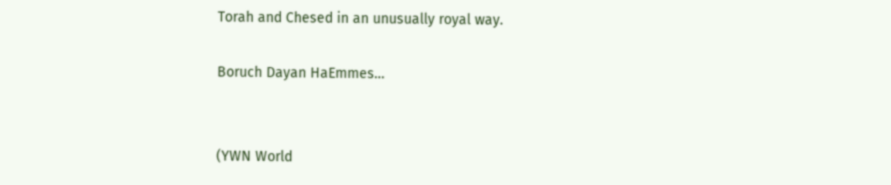Torah and Chesed in an unusually royal way.

Boruch Dayan HaEmmes…


(YWN World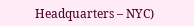Headquarters – NYC)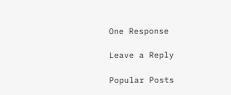One Response

Leave a Reply

Popular Posts